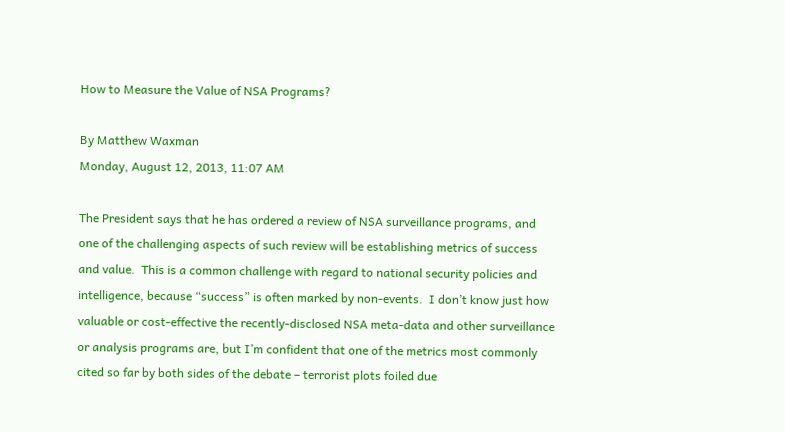How to Measure the Value of NSA Programs?

By Matthew Waxman
Monday, August 12, 2013, 11:07 AM

The President says that he has ordered a review of NSA surveillance programs, and one of the challenging aspects of such review will be establishing metrics of success and value.  This is a common challenge with regard to national security policies and intelligence, because “success” is often marked by non-events.  I don’t know just how valuable or cost-effective the recently-disclosed NSA meta-data and other surveillance or analysis programs are, but I’m confident that one of the metrics most commonly cited so far by both sides of the debate – terrorist plots foiled due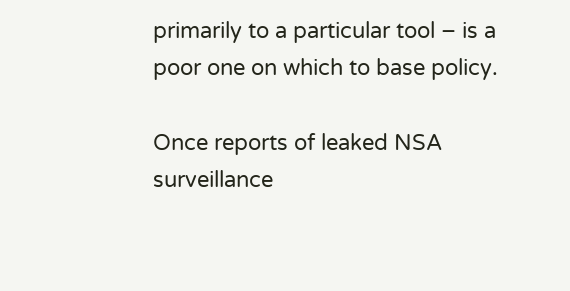primarily to a particular tool – is a poor one on which to base policy.

Once reports of leaked NSA surveillance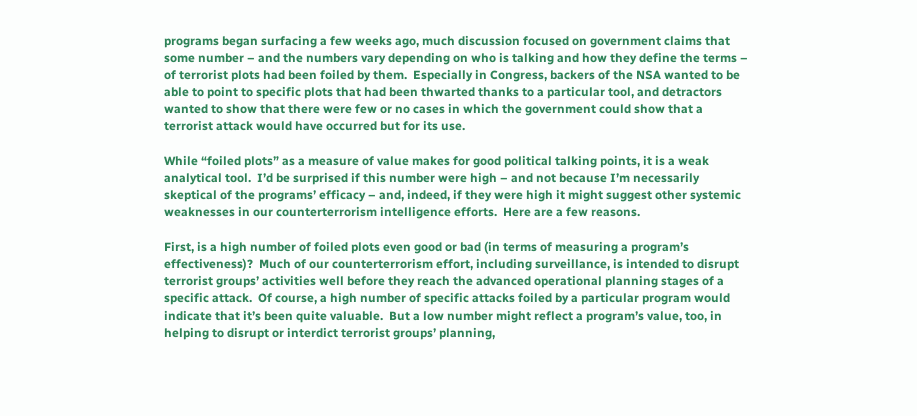programs began surfacing a few weeks ago, much discussion focused on government claims that some number – and the numbers vary depending on who is talking and how they define the terms – of terrorist plots had been foiled by them.  Especially in Congress, backers of the NSA wanted to be able to point to specific plots that had been thwarted thanks to a particular tool, and detractors wanted to show that there were few or no cases in which the government could show that a terrorist attack would have occurred but for its use.

While “foiled plots” as a measure of value makes for good political talking points, it is a weak analytical tool.  I’d be surprised if this number were high – and not because I’m necessarily skeptical of the programs’ efficacy – and, indeed, if they were high it might suggest other systemic weaknesses in our counterterrorism intelligence efforts.  Here are a few reasons.

First, is a high number of foiled plots even good or bad (in terms of measuring a program’s effectiveness)?  Much of our counterterrorism effort, including surveillance, is intended to disrupt terrorist groups’ activities well before they reach the advanced operational planning stages of a specific attack.  Of course, a high number of specific attacks foiled by a particular program would indicate that it’s been quite valuable.  But a low number might reflect a program’s value, too, in helping to disrupt or interdict terrorist groups’ planning,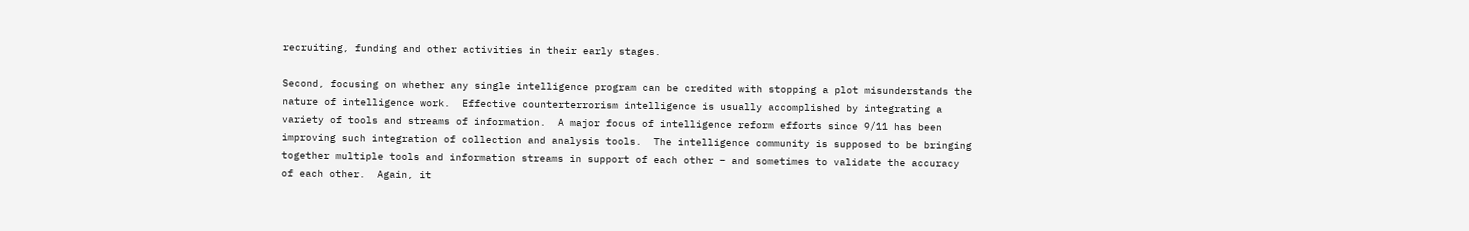recruiting, funding and other activities in their early stages.

Second, focusing on whether any single intelligence program can be credited with stopping a plot misunderstands the nature of intelligence work.  Effective counterterrorism intelligence is usually accomplished by integrating a variety of tools and streams of information.  A major focus of intelligence reform efforts since 9/11 has been improving such integration of collection and analysis tools.  The intelligence community is supposed to be bringing together multiple tools and information streams in support of each other – and sometimes to validate the accuracy of each other.  Again, it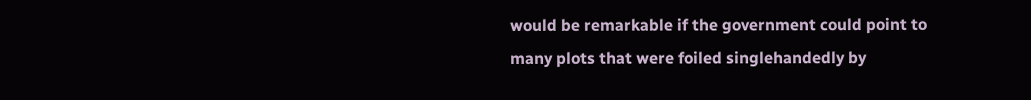would be remarkable if the government could point to many plots that were foiled singlehandedly by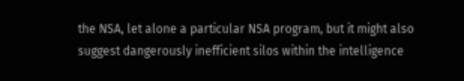the NSA, let alone a particular NSA program, but it might also suggest dangerously inefficient silos within the intelligence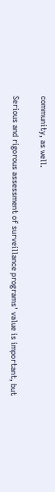community, as well.

Serious and rigorous assessment of surveillance programs' value is important, but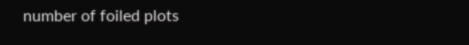number of foiled plots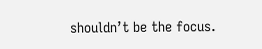shouldn’t be the focus.